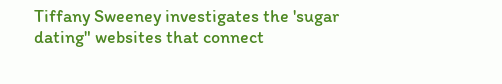Tiffany Sweeney investigates the 'sugar dating" websites that connect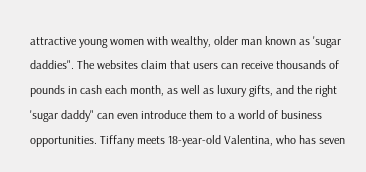attractive young women with wealthy, older man known as 'sugar daddies". The websites claim that users can receive thousands of pounds in cash each month, as well as luxury gifts, and the right 'sugar daddy" can even introduce them to a world of business opportunities. Tiffany meets 18-year-old Valentina, who has seven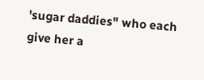'sugar daddies" who each give her a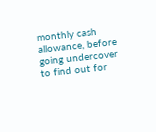monthly cash allowance, before going undercover to find out for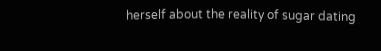herself about the reality of sugar dating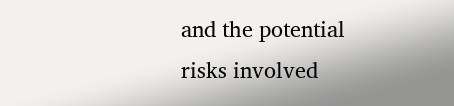and the potential risks involved